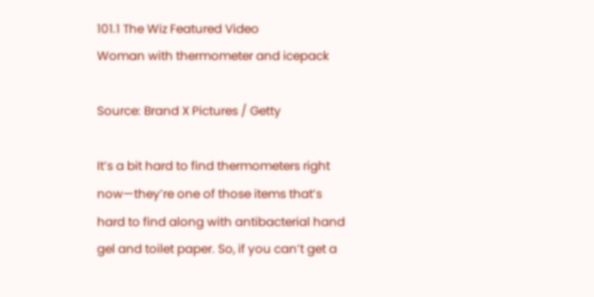101.1 The Wiz Featured Video
Woman with thermometer and icepack

Source: Brand X Pictures / Getty

It’s a bit hard to find thermometers right now—they’re one of those items that’s hard to find along with antibacterial hand gel and toilet paper. So, if you can’t get a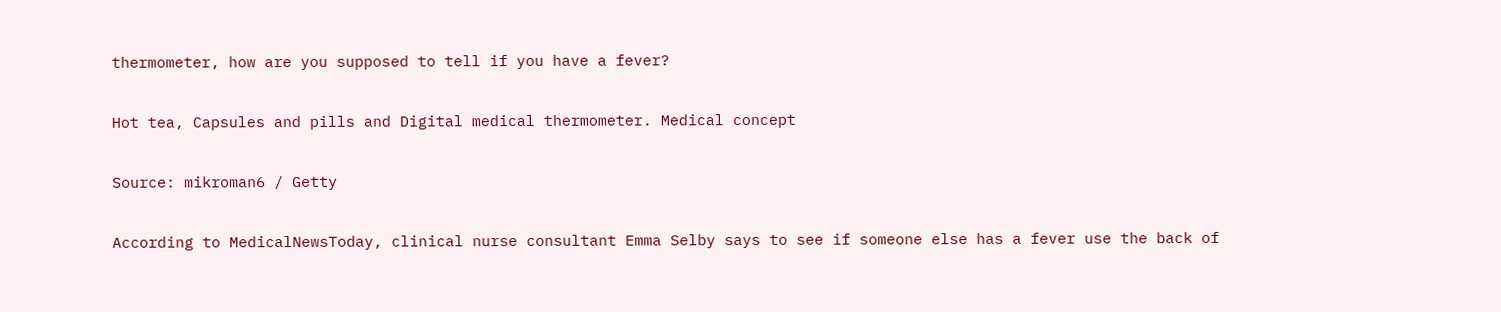thermometer, how are you supposed to tell if you have a fever?

Hot tea, Capsules and pills and Digital medical thermometer. Medical concept

Source: mikroman6 / Getty

According to MedicalNewsToday, clinical nurse consultant Emma Selby says to see if someone else has a fever use the back of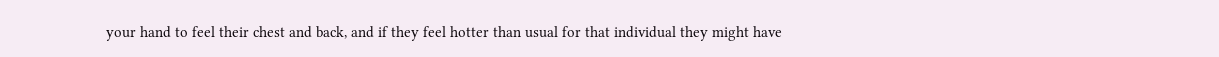your hand to feel their chest and back, and if they feel hotter than usual for that individual they might have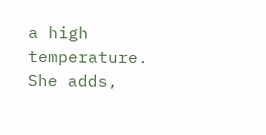a high temperature. She adds,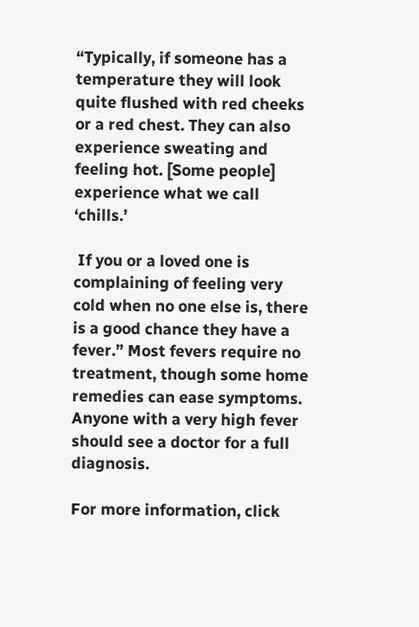“Typically, if someone has a temperature they will look quite flushed with red cheeks or a red chest. They can also experience sweating and feeling hot. [Some people] experience what we call ‘chills.’

 If you or a loved one is complaining of feeling very cold when no one else is, there is a good chance they have a fever.” Most fevers require no treatment, though some home remedies can ease symptoms. Anyone with a very high fever should see a doctor for a full diagnosis.

For more information, click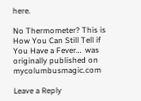here.

No Thermometer? This is How You Can Still Tell if You Have a Fever…  was originally published on mycolumbusmagic.com

Leave a Reply